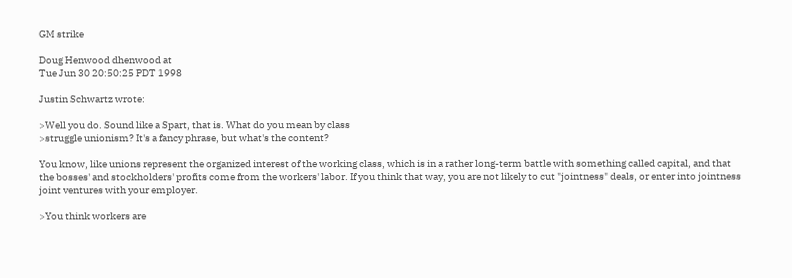GM strike

Doug Henwood dhenwood at
Tue Jun 30 20:50:25 PDT 1998

Justin Schwartz wrote:

>Well you do. Sound like a Spart, that is. What do you mean by class
>struggle unionism? It's a fancy phrase, but what's the content?

You know, like unions represent the organized interest of the working class, which is in a rather long-term battle with something called capital, and that the bosses' and stockholders' profits come from the workers' labor. If you think that way, you are not likely to cut "jointness" deals, or enter into jointness joint ventures with your employer.

>You think workers are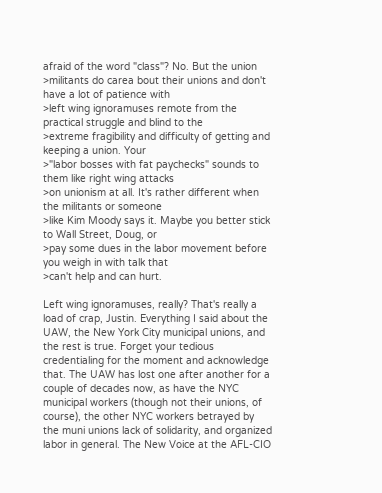afraid of the word "class"? No. But the union
>militants do carea bout their unions and don't have a lot of patience with
>left wing ignoramuses remote from the practical struggle and blind to the
>extreme fragibility and difficulty of getting and keeping a union. Your
>"labor bosses with fat paychecks" sounds to them like right wing attacks
>on unionism at all. It's rather different when the militants or someone
>like Kim Moody says it. Maybe you better stick to Wall Street, Doug, or
>pay some dues in the labor movement before you weigh in with talk that
>can't help and can hurt.

Left wing ignoramuses, really? That's really a load of crap, Justin. Everything I said about the UAW, the New York City municipal unions, and the rest is true. Forget your tedious credentialing for the moment and acknowledge that. The UAW has lost one after another for a couple of decades now, as have the NYC municipal workers (though not their unions, of course), the other NYC workers betrayed by the muni unions lack of solidarity, and organized labor in general. The New Voice at the AFL-CIO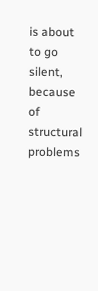is about to go silent, because of structural problems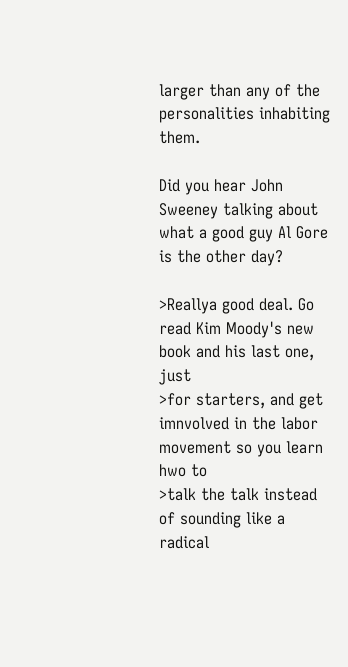larger than any of the personalities inhabiting them.

Did you hear John Sweeney talking about what a good guy Al Gore is the other day?

>Reallya good deal. Go read Kim Moody's new book and his last one, just
>for starters, and get imnvolved in the labor movement so you learn hwo to
>talk the talk instead of sounding like a radical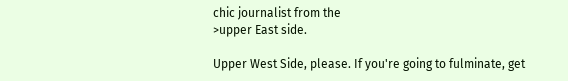chic journalist from the
>upper East side.

Upper West Side, please. If you're going to fulminate, get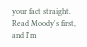your fact straight. Read Moody's first, and I'm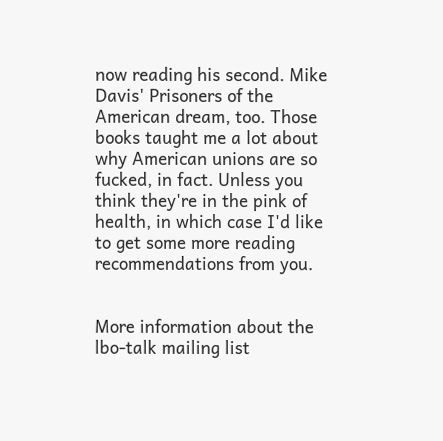now reading his second. Mike Davis' Prisoners of the American dream, too. Those books taught me a lot about why American unions are so fucked, in fact. Unless you think they're in the pink of health, in which case I'd like to get some more reading recommendations from you.


More information about the lbo-talk mailing list